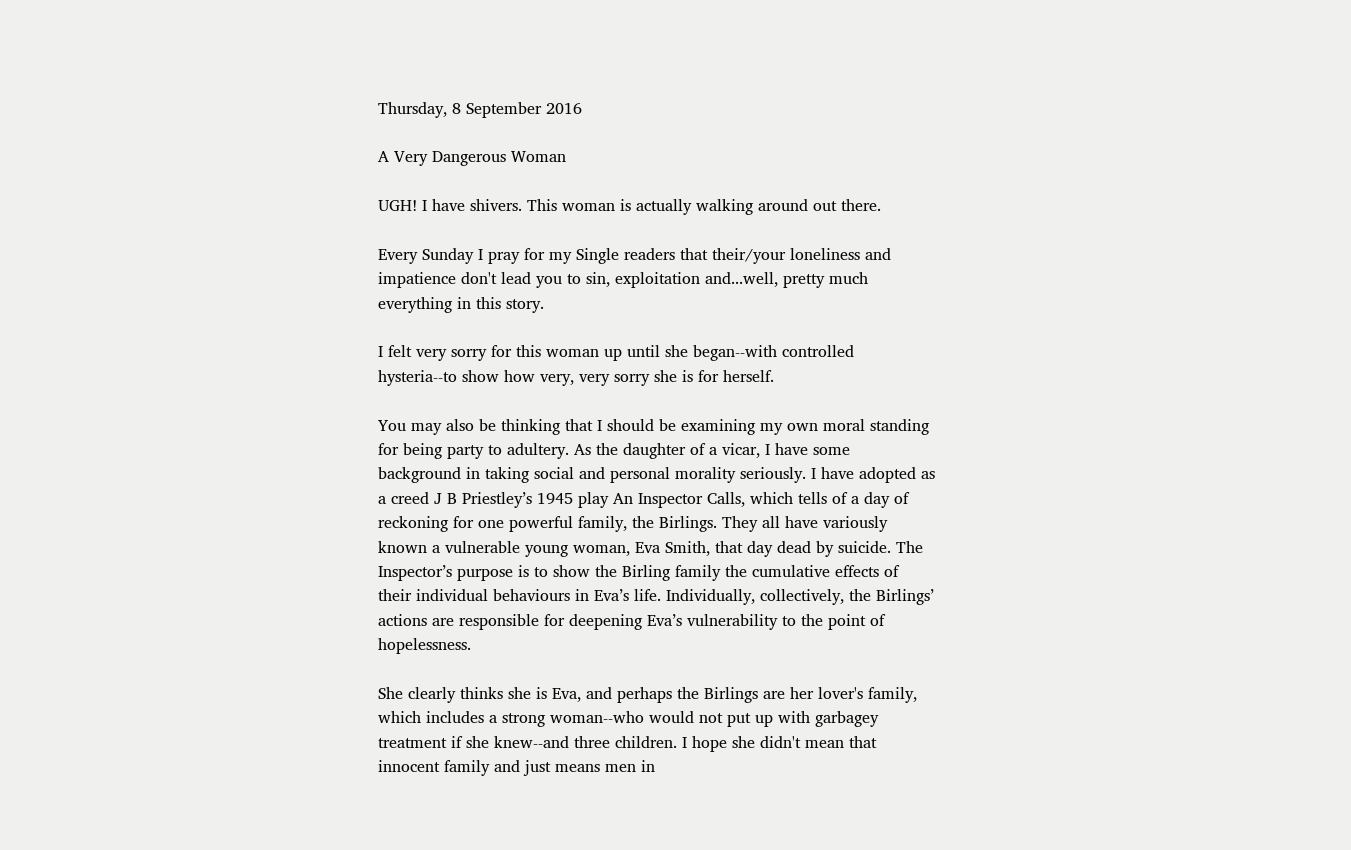Thursday, 8 September 2016

A Very Dangerous Woman

UGH! I have shivers. This woman is actually walking around out there.

Every Sunday I pray for my Single readers that their/your loneliness and impatience don't lead you to sin, exploitation and...well, pretty much everything in this story.

I felt very sorry for this woman up until she began--with controlled hysteria--to show how very, very sorry she is for herself.

You may also be thinking that I should be examining my own moral standing for being party to adultery. As the daughter of a vicar, I have some background in taking social and personal morality seriously. I have adopted as a creed J B Priestley’s 1945 play An Inspector Calls, which tells of a day of reckoning for one powerful family, the Birlings. They all have variously known a vulnerable young woman, Eva Smith, that day dead by suicide. The Inspector’s purpose is to show the Birling family the cumulative effects of their individual behaviours in Eva’s life. Individually, collectively, the Birlings’ actions are responsible for deepening Eva’s vulnerability to the point of hopelessness.

She clearly thinks she is Eva, and perhaps the Birlings are her lover's family, which includes a strong woman--who would not put up with garbagey treatment if she knew--and three children. I hope she didn't mean that innocent family and just means men in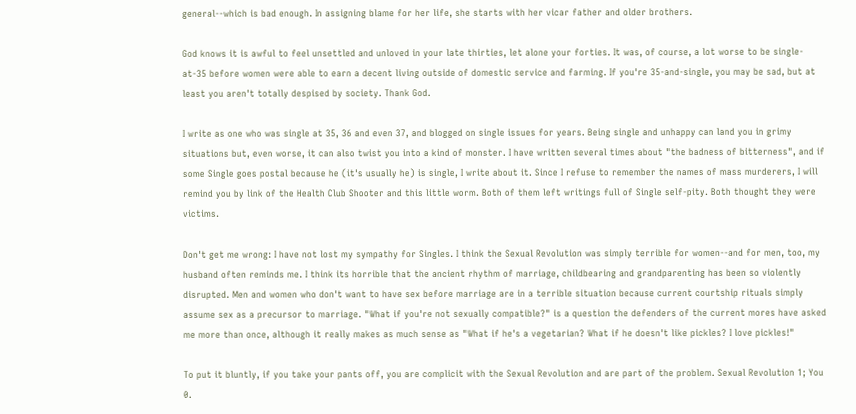general--which is bad enough. In assigning blame for her life, she starts with her vicar father and older brothers.

God knows it is awful to feel unsettled and unloved in your late thirties, let alone your forties. It was, of course, a lot worse to be single-at-35 before women were able to earn a decent living outside of domestic service and farming. If you're 35-and-single, you may be sad, but at least you aren't totally despised by society. Thank God.

I write as one who was single at 35, 36 and even 37, and blogged on single issues for years. Being single and unhappy can land you in grimy situations but, even worse, it can also twist you into a kind of monster. I have written several times about "the badness of bitterness", and if some Single goes postal because he (it's usually he) is single, I write about it. Since I refuse to remember the names of mass murderers, I will remind you by link of the Health Club Shooter and this little worm. Both of them left writings full of Single self-pity. Both thought they were victims.

Don't get me wrong: I have not lost my sympathy for Singles. I think the Sexual Revolution was simply terrible for women--and for men, too, my husband often reminds me. I think its horrible that the ancient rhythm of marriage, childbearing and grandparenting has been so violently disrupted. Men and women who don't want to have sex before marriage are in a terrible situation because current courtship rituals simply assume sex as a precursor to marriage. "What if you're not sexually compatible?" is a question the defenders of the current mores have asked me more than once, although it really makes as much sense as "What if he's a vegetarian? What if he doesn't like pickles? I love pickles!"

To put it bluntly, if you take your pants off, you are complicit with the Sexual Revolution and are part of the problem. Sexual Revolution 1; You 0.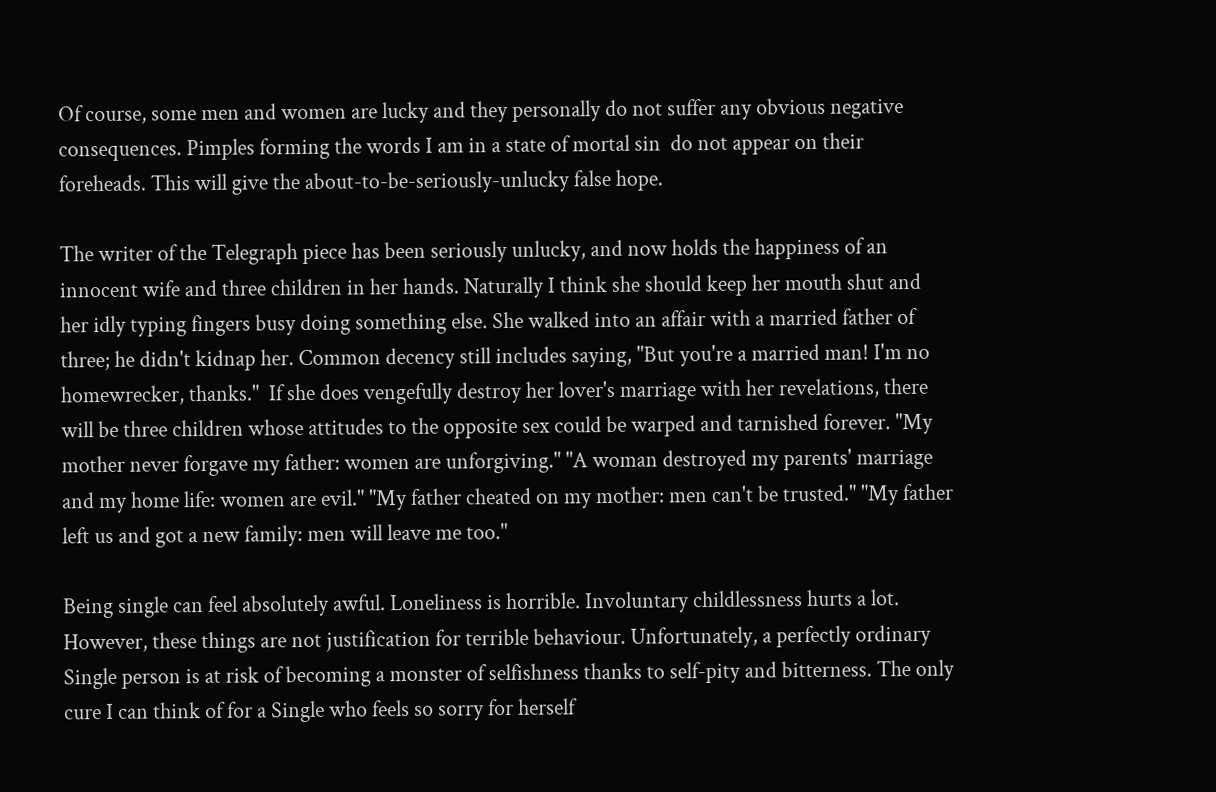Of course, some men and women are lucky and they personally do not suffer any obvious negative consequences. Pimples forming the words I am in a state of mortal sin  do not appear on their foreheads. This will give the about-to-be-seriously-unlucky false hope.

The writer of the Telegraph piece has been seriously unlucky, and now holds the happiness of an innocent wife and three children in her hands. Naturally I think she should keep her mouth shut and her idly typing fingers busy doing something else. She walked into an affair with a married father of three; he didn't kidnap her. Common decency still includes saying, "But you're a married man! I'm no homewrecker, thanks."  If she does vengefully destroy her lover's marriage with her revelations, there will be three children whose attitudes to the opposite sex could be warped and tarnished forever. "My mother never forgave my father: women are unforgiving." "A woman destroyed my parents' marriage and my home life: women are evil." "My father cheated on my mother: men can't be trusted." "My father left us and got a new family: men will leave me too."

Being single can feel absolutely awful. Loneliness is horrible. Involuntary childlessness hurts a lot. However, these things are not justification for terrible behaviour. Unfortunately, a perfectly ordinary Single person is at risk of becoming a monster of selfishness thanks to self-pity and bitterness. The only cure I can think of for a Single who feels so sorry for herself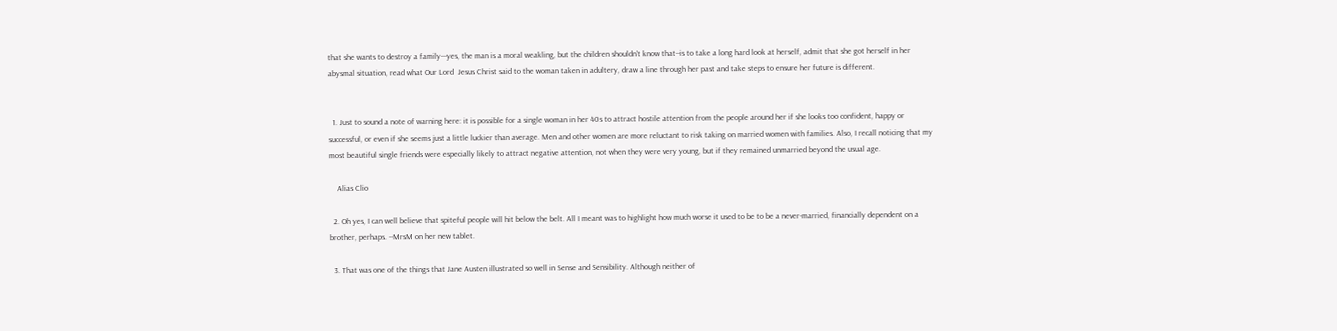that she wants to destroy a family---yes, the man is a moral weakling, but the children shouldn't know that--is to take a long hard look at herself, admit that she got herself in her abysmal situation, read what Our Lord  Jesus Christ said to the woman taken in adultery, draw a line through her past and take steps to ensure her future is different.


  1. Just to sound a note of warning here: it is possible for a single woman in her 40s to attract hostile attention from the people around her if she looks too confident, happy or successful, or even if she seems just a little luckier than average. Men and other women are more reluctant to risk taking on married women with families. Also, I recall noticing that my most beautiful single friends were especially likely to attract negative attention, not when they were very young, but if they remained unmarried beyond the usual age.

    Alias Clio

  2. Oh yes, I can well believe that spiteful people will hit below the belt. All I meant was to highlight how much worse it used to be to be a never-married, financially dependent on a brother, perhaps. --MrsM on her new tablet.

  3. That was one of the things that Jane Austen illustrated so well in Sense and Sensibility. Although neither of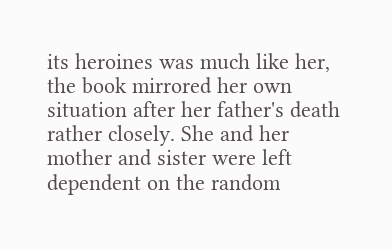its heroines was much like her, the book mirrored her own situation after her father's death rather closely. She and her mother and sister were left dependent on the random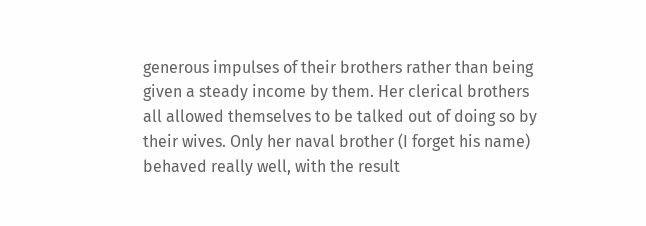generous impulses of their brothers rather than being given a steady income by them. Her clerical brothers all allowed themselves to be talked out of doing so by their wives. Only her naval brother (I forget his name) behaved really well, with the result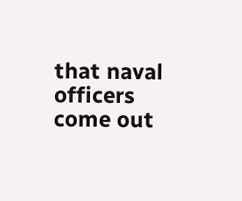that naval officers come out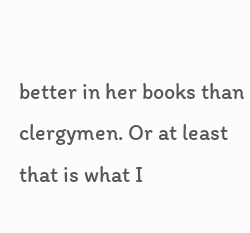better in her books than clergymen. Or at least that is what I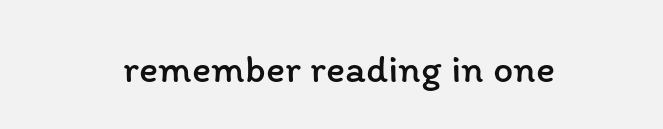remember reading in one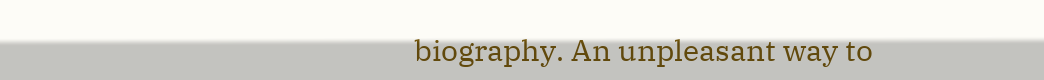biography. An unpleasant way to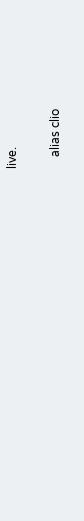live.

    alias clio